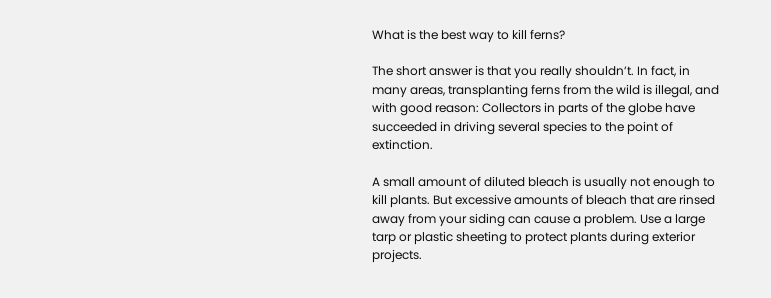What is the best way to kill ferns?

The short answer is that you really shouldn’t. In fact, in many areas, transplanting ferns from the wild is illegal, and with good reason: Collectors in parts of the globe have succeeded in driving several species to the point of extinction.

A small amount of diluted bleach is usually not enough to kill plants. But excessive amounts of bleach that are rinsed away from your siding can cause a problem. Use a large tarp or plastic sheeting to protect plants during exterior projects.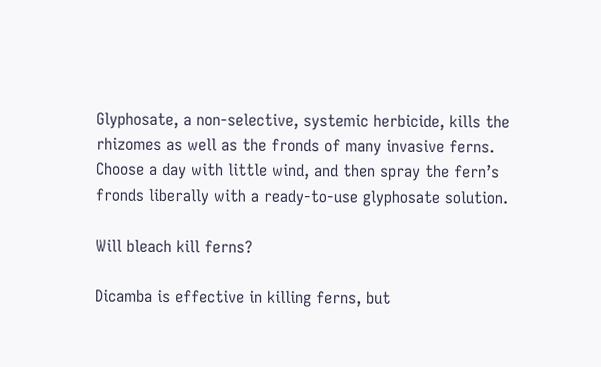Glyphosate, a non-selective, systemic herbicide, kills the rhizomes as well as the fronds of many invasive ferns. Choose a day with little wind, and then spray the fern’s fronds liberally with a ready-to-use glyphosate solution.

Will bleach kill ferns?

Dicamba is effective in killing ferns, but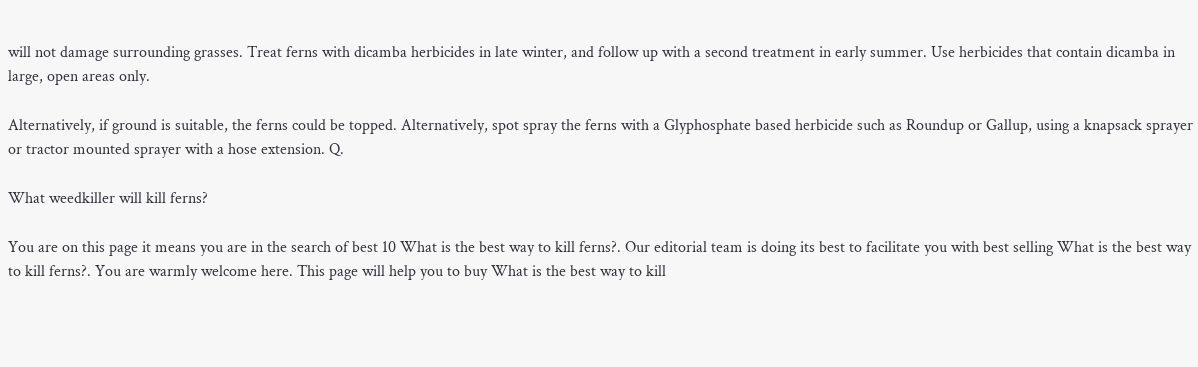will not damage surrounding grasses. Treat ferns with dicamba herbicides in late winter, and follow up with a second treatment in early summer. Use herbicides that contain dicamba in large, open areas only.

Alternatively, if ground is suitable, the ferns could be topped. Alternatively, spot spray the ferns with a Glyphosphate based herbicide such as Roundup or Gallup, using a knapsack sprayer or tractor mounted sprayer with a hose extension. Q.

What weedkiller will kill ferns?

You are on this page it means you are in the search of best 10 What is the best way to kill ferns?. Our editorial team is doing its best to facilitate you with best selling What is the best way to kill ferns?. You are warmly welcome here. This page will help you to buy What is the best way to kill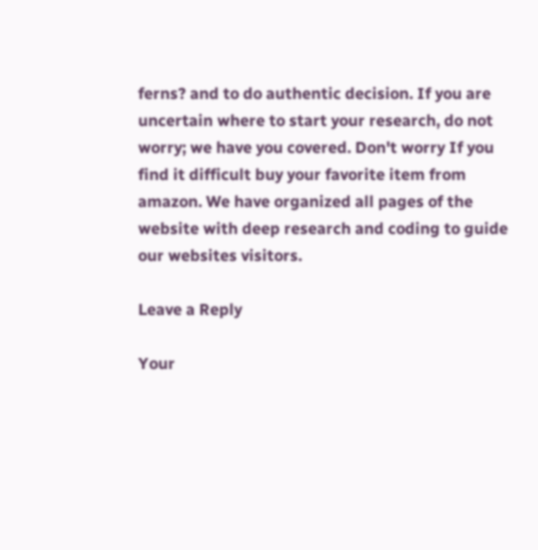ferns? and to do authentic decision. If you are uncertain where to start your research, do not worry; we have you covered. Don't worry If you find it difficult buy your favorite item from amazon. We have organized all pages of the website with deep research and coding to guide our websites visitors.

Leave a Reply

Your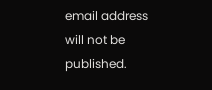email address will not be published.